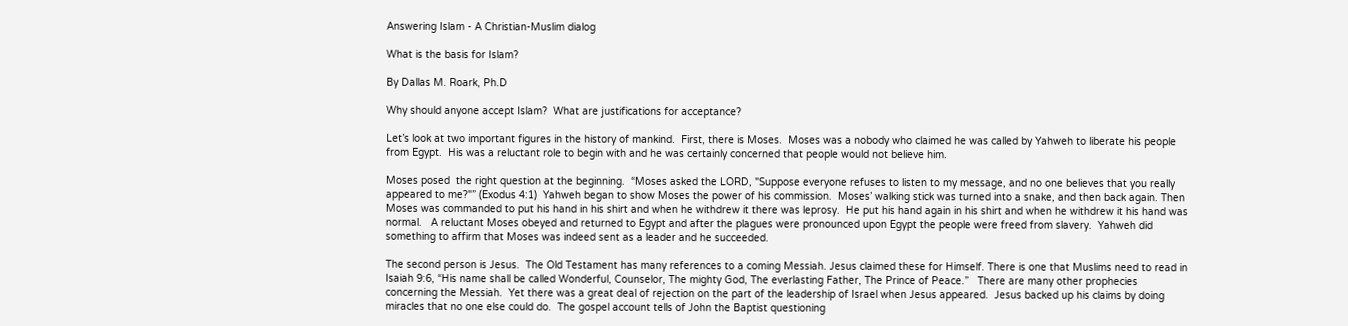Answering Islam - A Christian-Muslim dialog

What is the basis for Islam?

By Dallas M. Roark, Ph.D

Why should anyone accept Islam?  What are justifications for acceptance?

Let’s look at two important figures in the history of mankind.  First, there is Moses.  Moses was a nobody who claimed he was called by Yahweh to liberate his people from Egypt.  His was a reluctant role to begin with and he was certainly concerned that people would not believe him.

Moses posed  the right question at the beginning.  “Moses asked the LORD, "Suppose everyone refuses to listen to my message, and no one believes that you really appeared to me?"” (Exodus 4:1)  Yahweh began to show Moses the power of his commission.  Moses’ walking stick was turned into a snake, and then back again. Then Moses was commanded to put his hand in his shirt and when he withdrew it there was leprosy.  He put his hand again in his shirt and when he withdrew it his hand was normal.   A reluctant Moses obeyed and returned to Egypt and after the plagues were pronounced upon Egypt the people were freed from slavery.  Yahweh did something to affirm that Moses was indeed sent as a leader and he succeeded.

The second person is Jesus.  The Old Testament has many references to a coming Messiah. Jesus claimed these for Himself. There is one that Muslims need to read in Isaiah 9:6, “His name shall be called Wonderful, Counselor, The mighty God, The everlasting Father, The Prince of Peace.”   There are many other prophecies concerning the Messiah.  Yet there was a great deal of rejection on the part of the leadership of Israel when Jesus appeared.  Jesus backed up his claims by doing miracles that no one else could do.  The gospel account tells of John the Baptist questioning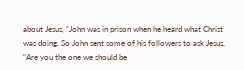about Jesus, “John was in prison when he heard what Christ was doing. So John sent some of his followers to ask Jesus, "Are you the one we should be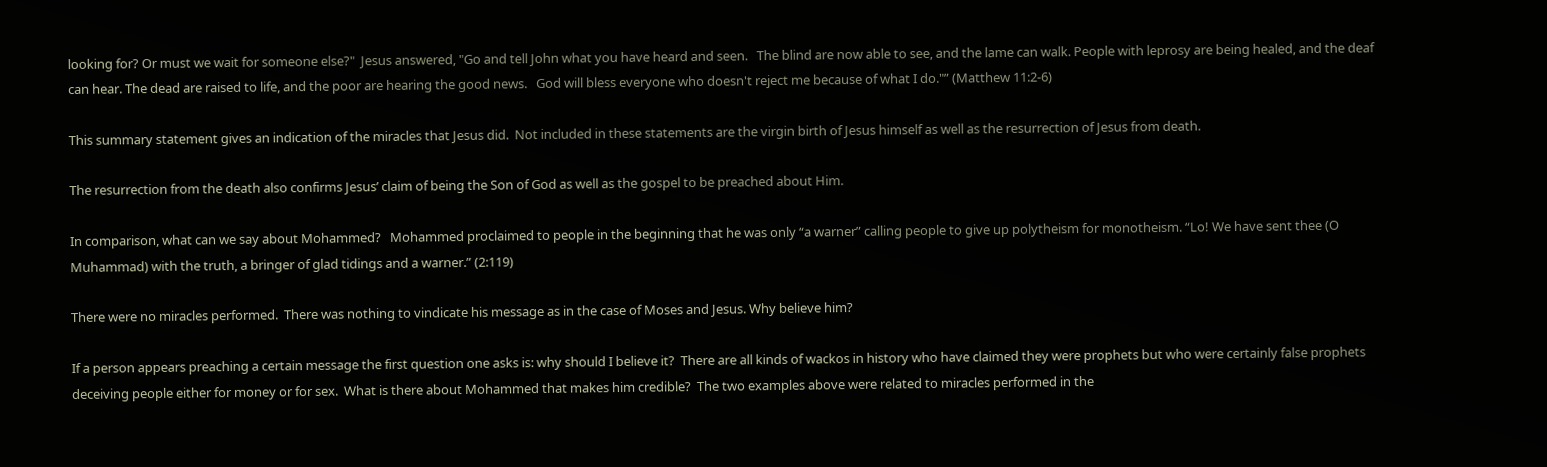looking for? Or must we wait for someone else?"  Jesus answered, "Go and tell John what you have heard and seen.   The blind are now able to see, and the lame can walk. People with leprosy are being healed, and the deaf can hear. The dead are raised to life, and the poor are hearing the good news.   God will bless everyone who doesn't reject me because of what I do."” (Matthew 11:2-6)

This summary statement gives an indication of the miracles that Jesus did.  Not included in these statements are the virgin birth of Jesus himself as well as the resurrection of Jesus from death.

The resurrection from the death also confirms Jesus’ claim of being the Son of God as well as the gospel to be preached about Him.

In comparison, what can we say about Mohammed?   Mohammed proclaimed to people in the beginning that he was only “a warner” calling people to give up polytheism for monotheism. “Lo! We have sent thee (O Muhammad) with the truth, a bringer of glad tidings and a warner.” (2:119)

There were no miracles performed.  There was nothing to vindicate his message as in the case of Moses and Jesus. Why believe him?

If a person appears preaching a certain message the first question one asks is: why should I believe it?  There are all kinds of wackos in history who have claimed they were prophets but who were certainly false prophets deceiving people either for money or for sex.  What is there about Mohammed that makes him credible?  The two examples above were related to miracles performed in the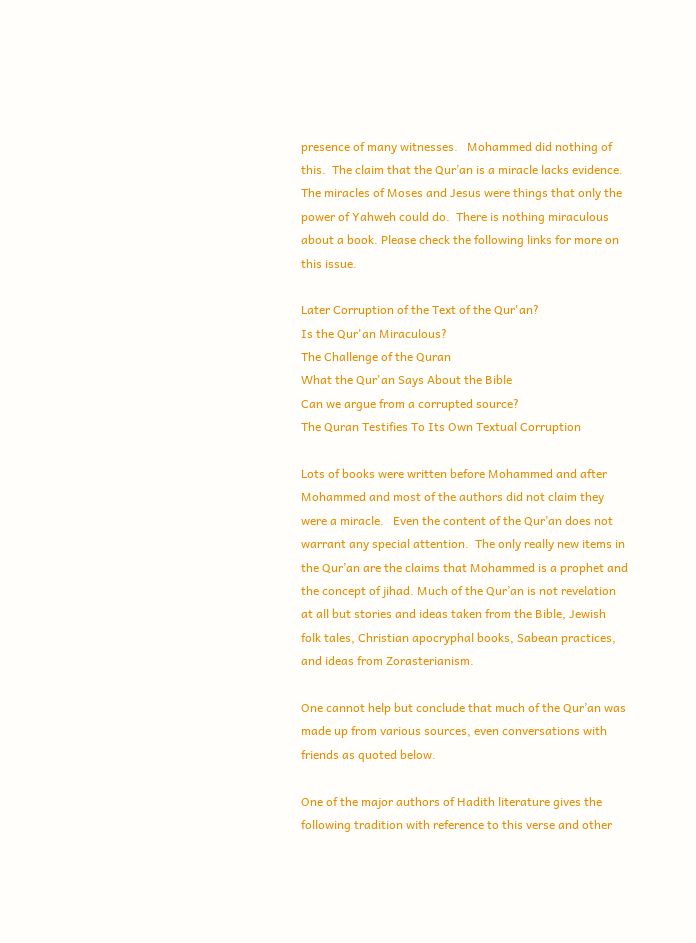presence of many witnesses.   Mohammed did nothing of this.  The claim that the Qur’an is a miracle lacks evidence.  The miracles of Moses and Jesus were things that only the power of Yahweh could do.  There is nothing miraculous about a book. Please check the following links for more on this issue.

Later Corruption of the Text of the Qur'an?
Is the Qur'an Miraculous?
The Challenge of the Quran
What the Qur'an Says About the Bible
Can we argue from a corrupted source?
The Quran Testifies To Its Own Textual Corruption

Lots of books were written before Mohammed and after Mohammed and most of the authors did not claim they were a miracle.   Even the content of the Qur’an does not warrant any special attention.  The only really new items in the Qur’an are the claims that Mohammed is a prophet and the concept of jihad. Much of the Qur’an is not revelation at all but stories and ideas taken from the Bible, Jewish folk tales, Christian apocryphal books, Sabean practices, and ideas from Zorasterianism.

One cannot help but conclude that much of the Qur’an was made up from various sources, even conversations with friends as quoted below.

One of the major authors of Hadith literature gives the following tradition with reference to this verse and other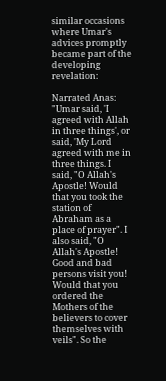similar occasions where Umar's advices promptly became part of the developing revelation:

Narrated Anas: "Umar said, 'I agreed with Allah in three things', or said, 'My Lord agreed with me in three things. I said, "O Allah's Apostle! Would that you took the station of Abraham as a place of prayer". I also said, "O Allah's Apostle! Good and bad persons visit you! Would that you ordered the Mothers of the believers to cover themselves with veils". So the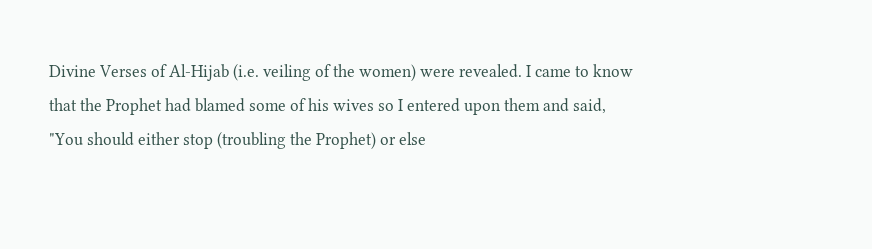Divine Verses of Al-Hijab (i.e. veiling of the women) were revealed. I came to know that the Prophet had blamed some of his wives so I entered upon them and said, "You should either stop (troubling the Prophet) or else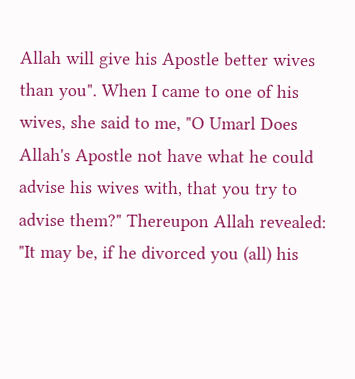Allah will give his Apostle better wives than you". When I came to one of his wives, she said to me, "O Umarl Does Allah's Apostle not have what he could advise his wives with, that you try to advise them?" Thereupon Allah revealed: "It may be, if he divorced you (all) his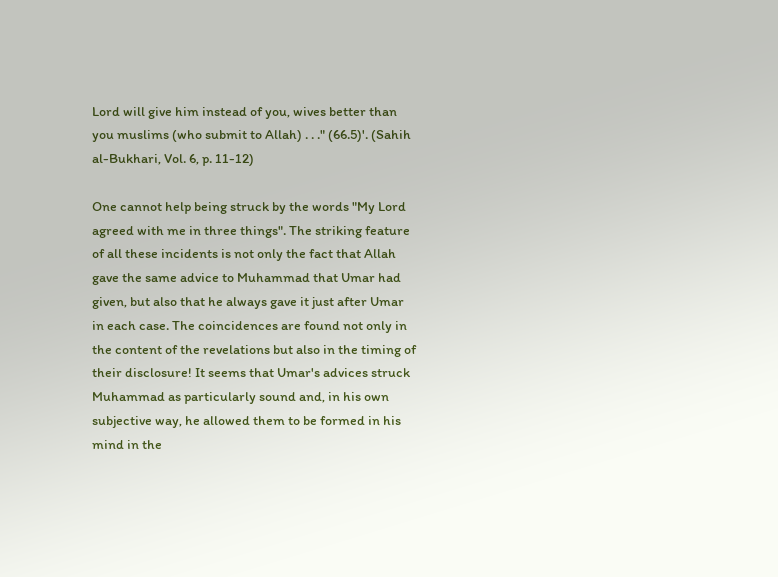Lord will give him instead of you, wives better than you muslims (who submit to Allah) . . ." (66.5)'. (Sahih al-Bukhari, Vol. 6, p. 11-12)

One cannot help being struck by the words "My Lord agreed with me in three things". The striking feature of all these incidents is not only the fact that Allah gave the same advice to Muhammad that Umar had given, but also that he always gave it just after Umar in each case. The coincidences are found not only in the content of the revelations but also in the timing of their disclosure! It seems that Umar's advices struck Muhammad as particularly sound and, in his own subjective way, he allowed them to be formed in his mind in the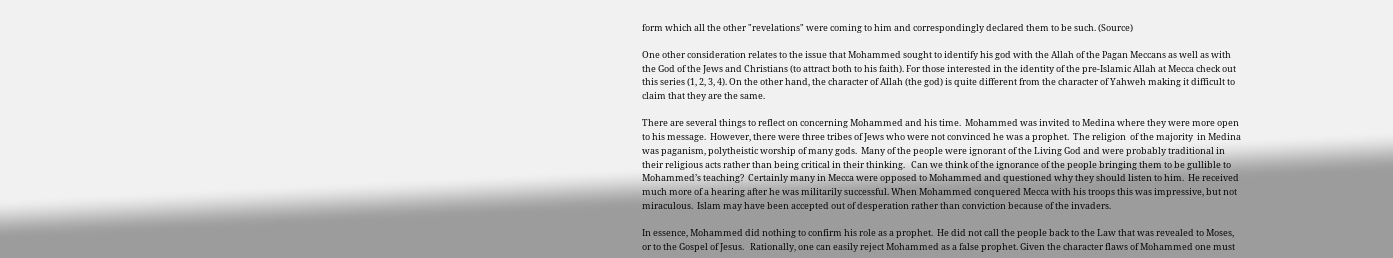form which all the other "revelations" were coming to him and correspondingly declared them to be such. (Source)

One other consideration relates to the issue that Mohammed sought to identify his god with the Allah of the Pagan Meccans as well as with the God of the Jews and Christians (to attract both to his faith). For those interested in the identity of the pre-Islamic Allah at Mecca check out this series (1, 2, 3, 4). On the other hand, the character of Allah (the god) is quite different from the character of Yahweh making it difficult to claim that they are the same.

There are several things to reflect on concerning Mohammed and his time.  Mohammed was invited to Medina where they were more open to his message.  However, there were three tribes of Jews who were not convinced he was a prophet.  The religion  of the majority  in Medina was paganism, polytheistic worship of many gods.  Many of the people were ignorant of the Living God and were probably traditional in their religious acts rather than being critical in their thinking.   Can we think of the ignorance of the people bringing them to be gullible to Mohammed’s teaching?  Certainly many in Mecca were opposed to Mohammed and questioned why they should listen to him.  He received much more of a hearing after he was militarily successful. When Mohammed conquered Mecca with his troops this was impressive, but not miraculous.  Islam may have been accepted out of desperation rather than conviction because of the invaders.

In essence, Mohammed did nothing to confirm his role as a prophet.  He did not call the people back to the Law that was revealed to Moses, or to the Gospel of Jesus.   Rationally, one can easily reject Mohammed as a false prophet. Given the character flaws of Mohammed one must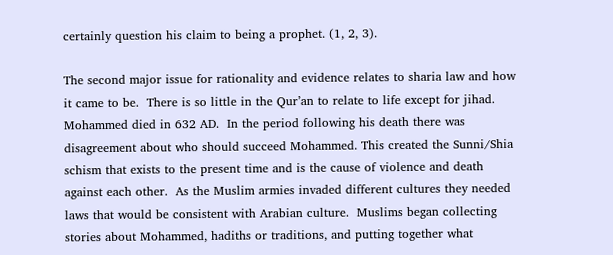certainly question his claim to being a prophet. (1, 2, 3).

The second major issue for rationality and evidence relates to sharia law and how it came to be.  There is so little in the Qur’an to relate to life except for jihad.  Mohammed died in 632 AD.  In the period following his death there was disagreement about who should succeed Mohammed. This created the Sunni/Shia schism that exists to the present time and is the cause of violence and death against each other.  As the Muslim armies invaded different cultures they needed laws that would be consistent with Arabian culture.  Muslims began collecting stories about Mohammed, hadiths or traditions, and putting together what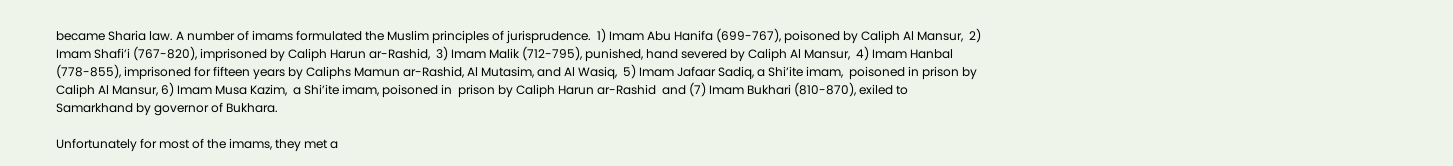became Sharia law. A number of imams formulated the Muslim principles of jurisprudence.  1) Imam Abu Hanifa (699-767), poisoned by Caliph Al Mansur,  2) Imam Shafi’i (767-820), imprisoned by Caliph Harun ar-Rashid,  3) Imam Malik (712-795), punished, hand severed by Caliph Al Mansur,  4) Imam Hanbal (778-855), imprisoned for fifteen years by Caliphs Mamun ar-Rashid, Al Mutasim, and Al Wasiq,  5) Imam Jafaar Sadiq, a Shi’ite imam,  poisoned in prison by Caliph Al Mansur, 6) Imam Musa Kazim,  a Shi’ite imam, poisoned in  prison by Caliph Harun ar-Rashid  and (7) Imam Bukhari (810-870), exiled to Samarkhand by governor of Bukhara.

Unfortunately for most of the imams, they met a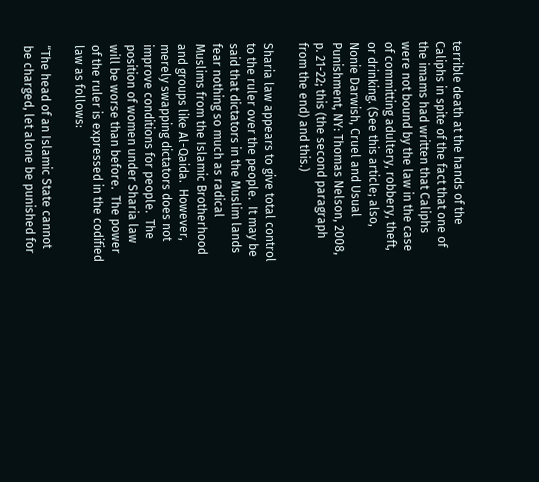terrible death at the hands of the Caliphs in spite of the fact that one of the imams had written that Caliphs were not bound by the law in the case of committing adultery, robbery, theft, or drinking. (See this article; also,  Nonie Darwish, Cruel and Usual Punishment, NY: Thomas Nelson, 2008, p. 21-22; this (the second paragraph from the end) and this.)

Sharia law appears to give total control to the ruler over the people.  It may be said that dictators in the Muslim lands fear nothing so much as radical Muslims from the Islamic Brotherhood and groups like Al-Qaida.  However, merely swapping dictators does not improve conditions for people.  The position of women under Sharia law will be worse than before.  The power of the ruler is expressed in the codified law as follows:

“The head of an Islamic State cannot be charged, let alone be punished for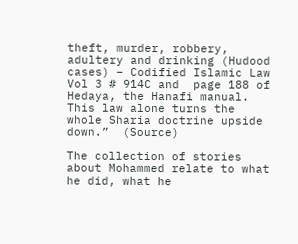theft, murder, robbery, adultery and drinking (Hudood cases) – Codified Islamic Law Vol 3 # 914C and  page 188 of Hedaya, the Hanafi manual. This law alone turns the whole Sharia doctrine upside down.”  (Source)

The collection of stories about Mohammed relate to what he did, what he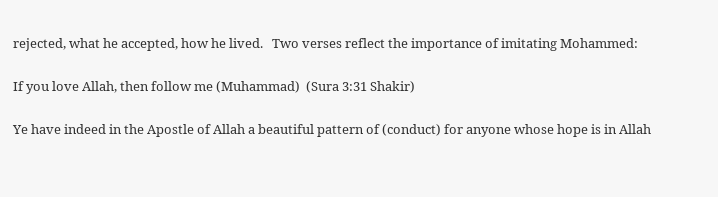rejected, what he accepted, how he lived.   Two verses reflect the importance of imitating Mohammed:

If you love Allah, then follow me (Muhammad)  (Sura 3:31 Shakir)

Ye have indeed in the Apostle of Allah a beautiful pattern of (conduct) for anyone whose hope is in Allah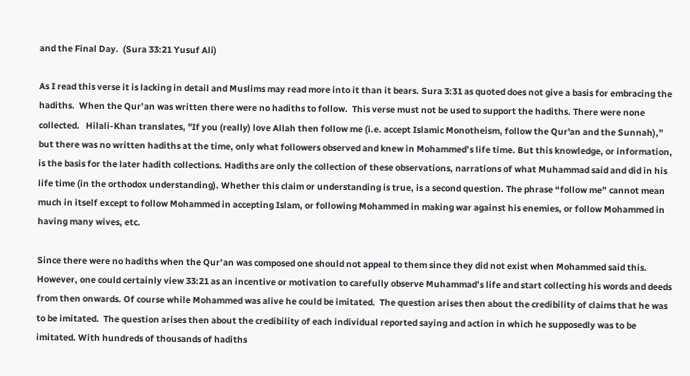and the Final Day.  (Sura 33:21 Yusuf Ali)

As I read this verse it is lacking in detail and Muslims may read more into it than it bears. Sura 3:31 as quoted does not give a basis for embracing the hadiths.  When the Qur’an was written there were no hadiths to follow.  This verse must not be used to support the hadiths. There were none collected.   Hilali-Khan translates, "If you (really) love Allah then follow me (i.e. accept Islamic Monotheism, follow the Qur'an and the Sunnah),” but there was no written hadiths at the time, only what followers observed and knew in Mohammed’s life time. But this knowledge, or information, is the basis for the later hadith collections. Hadiths are only the collection of these observations, narrations of what Muhammad said and did in his life time (in the orthodox understanding). Whether this claim or understanding is true, is a second question. The phrase “follow me” cannot mean much in itself except to follow Mohammed in accepting Islam, or following Mohammed in making war against his enemies, or follow Mohammed in having many wives, etc.

Since there were no hadiths when the Qur’an was composed one should not appeal to them since they did not exist when Mohammed said this. However, one could certainly view 33:21 as an incentive or motivation to carefully observe Muhammad’s life and start collecting his words and deeds from then onwards. Of course while Mohammed was alive he could be imitated.  The question arises then about the credibility of claims that he was to be imitated.  The question arises then about the credibility of each individual reported saying and action in which he supposedly was to be imitated. With hundreds of thousands of hadiths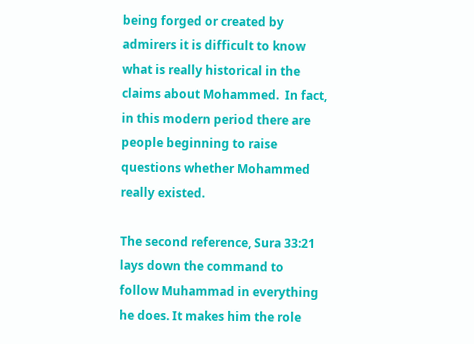being forged or created by admirers it is difficult to know what is really historical in the claims about Mohammed.  In fact, in this modern period there are people beginning to raise questions whether Mohammed really existed.

The second reference, Sura 33:21   lays down the command to follow Muhammad in everything he does. It makes him the role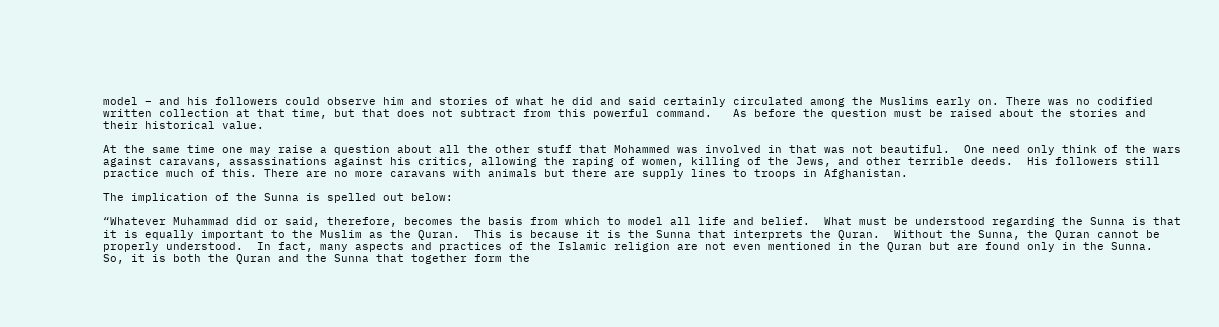model – and his followers could observe him and stories of what he did and said certainly circulated among the Muslims early on. There was no codified written collection at that time, but that does not subtract from this powerful command.   As before the question must be raised about the stories and their historical value.

At the same time one may raise a question about all the other stuff that Mohammed was involved in that was not beautiful.  One need only think of the wars against caravans, assassinations against his critics, allowing the raping of women, killing of the Jews, and other terrible deeds.  His followers still practice much of this. There are no more caravans with animals but there are supply lines to troops in Afghanistan.

The implication of the Sunna is spelled out below:

“Whatever Muhammad did or said, therefore, becomes the basis from which to model all life and belief.  What must be understood regarding the Sunna is that it is equally important to the Muslim as the Quran.  This is because it is the Sunna that interprets the Quran.  Without the Sunna, the Quran cannot be properly understood.  In fact, many aspects and practices of the Islamic religion are not even mentioned in the Quran but are found only in the Sunna.  So, it is both the Quran and the Sunna that together form the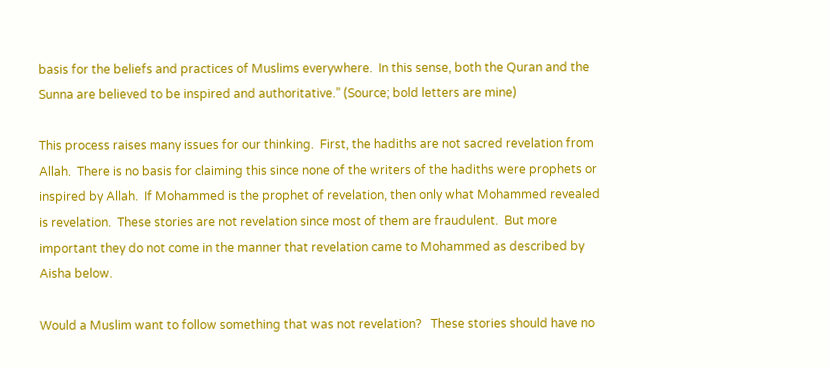basis for the beliefs and practices of Muslims everywhere.  In this sense, both the Quran and the Sunna are believed to be inspired and authoritative.” (Source; bold letters are mine)

This process raises many issues for our thinking.  First, the hadiths are not sacred revelation from Allah.  There is no basis for claiming this since none of the writers of the hadiths were prophets or inspired by Allah.  If Mohammed is the prophet of revelation, then only what Mohammed revealed is revelation.  These stories are not revelation since most of them are fraudulent.  But more important they do not come in the manner that revelation came to Mohammed as described by Aisha below.

Would a Muslim want to follow something that was not revelation?   These stories should have no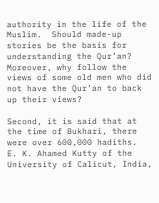authority in the life of the Muslim.  Should made-up stories be the basis for understanding the Qur’an? Moreover, why follow the views of some old men who did not have the Qur’an to back up their views?

Second, it is said that at the time of Bukhari, there were over 600,000 hadiths.  E. K. Ahamed Kutty of the University of Calicut, India,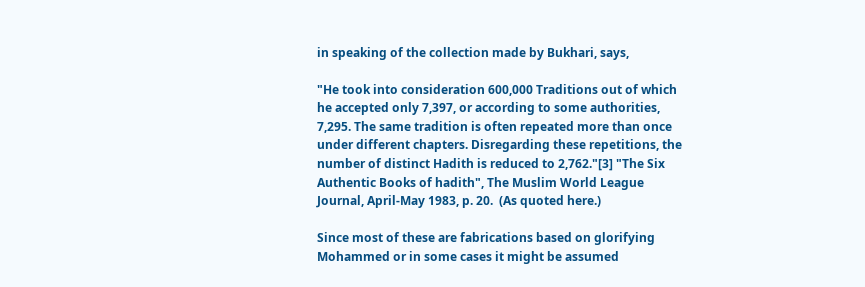in speaking of the collection made by Bukhari, says,

"He took into consideration 600,000 Traditions out of which he accepted only 7,397, or according to some authorities, 7,295. The same tradition is often repeated more than once under different chapters. Disregarding these repetitions, the number of distinct Hadith is reduced to 2,762."[3] "The Six Authentic Books of hadith", The Muslim World League Journal, April-May 1983, p. 20.  (As quoted here.)

Since most of these are fabrications based on glorifying Mohammed or in some cases it might be assumed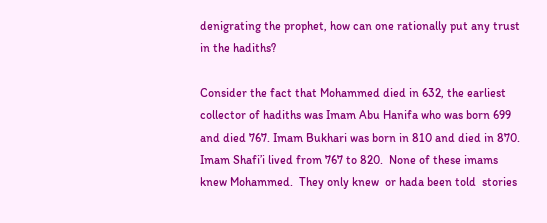denigrating the prophet, how can one rationally put any trust in the hadiths?

Consider the fact that Mohammed died in 632, the earliest collector of hadiths was Imam Abu Hanifa who was born 699 and died 767. Imam Bukhari was born in 810 and died in 870.  Imam Shafi’i lived from 767 to 820.  None of these imams knew Mohammed.  They only knew  or hada been told  stories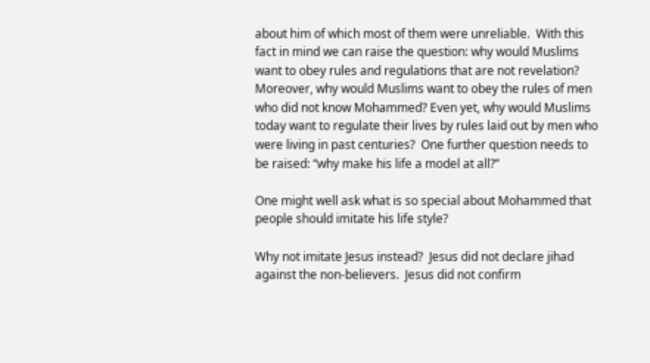about him of which most of them were unreliable.  With this fact in mind we can raise the question: why would Muslims want to obey rules and regulations that are not revelation? Moreover, why would Muslims want to obey the rules of men who did not know Mohammed? Even yet, why would Muslims today want to regulate their lives by rules laid out by men who were living in past centuries?  One further question needs to be raised: “why make his life a model at all?”

One might well ask what is so special about Mohammed that people should imitate his life style?

Why not imitate Jesus instead?  Jesus did not declare jihad against the non-believers.  Jesus did not confirm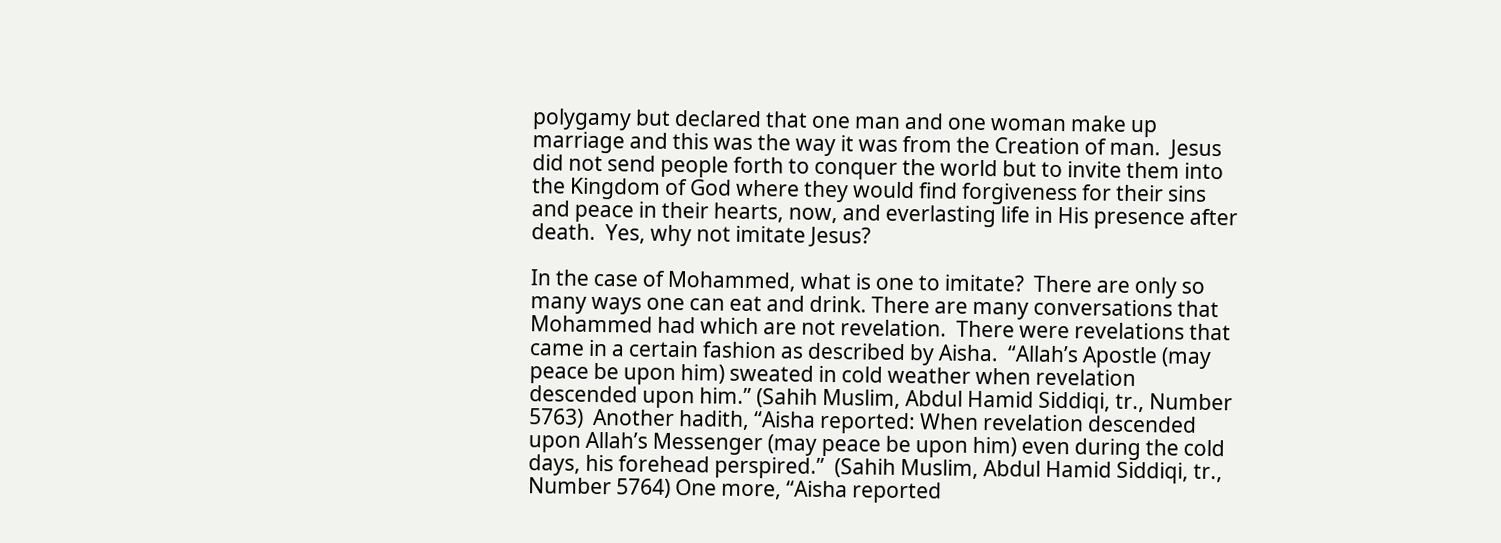polygamy but declared that one man and one woman make up marriage and this was the way it was from the Creation of man.  Jesus did not send people forth to conquer the world but to invite them into the Kingdom of God where they would find forgiveness for their sins and peace in their hearts, now, and everlasting life in His presence after death.  Yes, why not imitate Jesus?

In the case of Mohammed, what is one to imitate?  There are only so many ways one can eat and drink. There are many conversations that Mohammed had which are not revelation.  There were revelations that came in a certain fashion as described by Aisha.  “Allah’s Apostle (may peace be upon him) sweated in cold weather when revelation descended upon him.” (Sahih Muslim, Abdul Hamid Siddiqi, tr., Number 5763)  Another hadith, “Aisha reported: When revelation descended upon Allah’s Messenger (may peace be upon him) even during the cold days, his forehead perspired.”  (Sahih Muslim, Abdul Hamid Siddiqi, tr., Number 5764) One more, “Aisha reported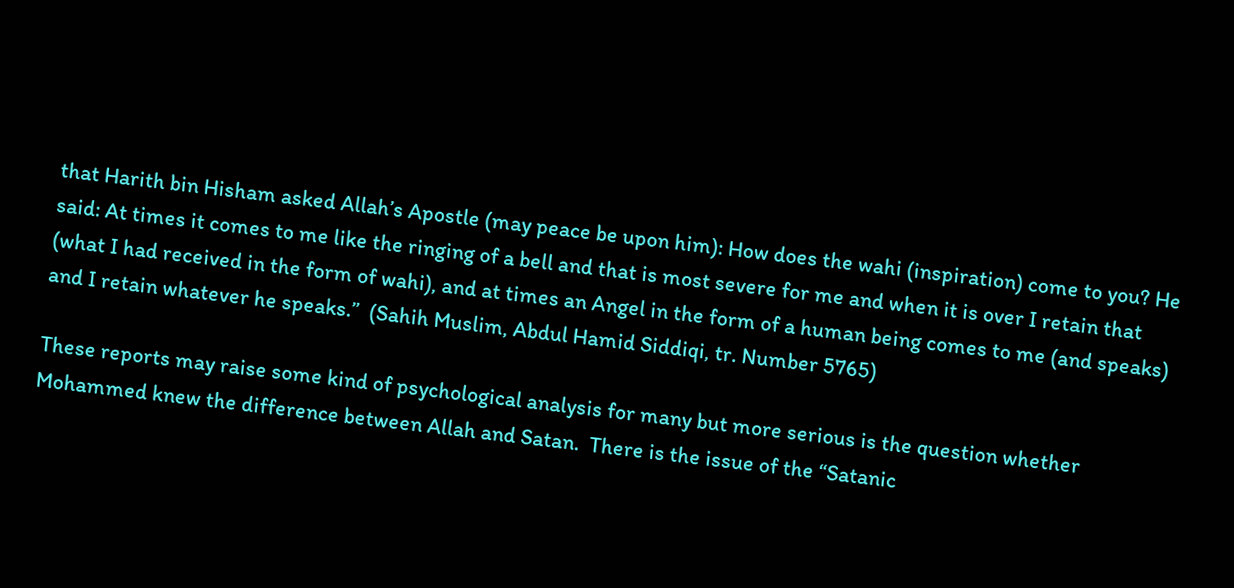that Harith bin Hisham asked Allah’s Apostle (may peace be upon him): How does the wahi (inspiration) come to you? He said: At times it comes to me like the ringing of a bell and that is most severe for me and when it is over I retain that (what I had received in the form of wahi), and at times an Angel in the form of a human being comes to me (and speaks) and I retain whatever he speaks.”  (Sahih Muslim, Abdul Hamid Siddiqi, tr. Number 5765)

These reports may raise some kind of psychological analysis for many but more serious is the question whether Mohammed knew the difference between Allah and Satan.  There is the issue of the “Satanic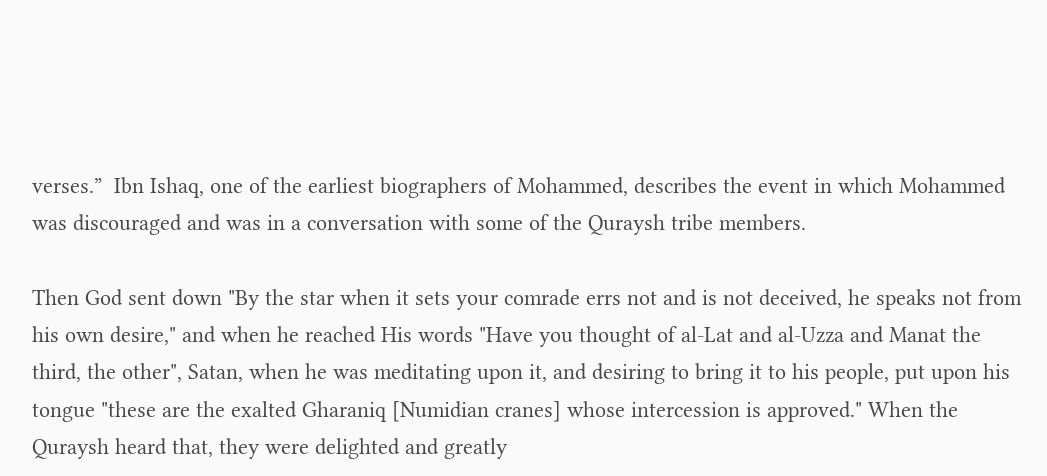verses.”  Ibn Ishaq, one of the earliest biographers of Mohammed, describes the event in which Mohammed was discouraged and was in a conversation with some of the Quraysh tribe members.

Then God sent down "By the star when it sets your comrade errs not and is not deceived, he speaks not from his own desire," and when he reached His words "Have you thought of al-Lat and al-Uzza and Manat the third, the other", Satan, when he was meditating upon it, and desiring to bring it to his people, put upon his tongue "these are the exalted Gharaniq [Numidian cranes] whose intercession is approved." When the Quraysh heard that, they were delighted and greatly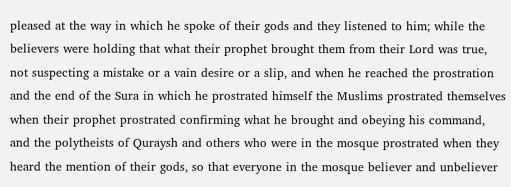pleased at the way in which he spoke of their gods and they listened to him; while the believers were holding that what their prophet brought them from their Lord was true, not suspecting a mistake or a vain desire or a slip, and when he reached the prostration and the end of the Sura in which he prostrated himself the Muslims prostrated themselves when their prophet prostrated confirming what he brought and obeying his command, and the polytheists of Quraysh and others who were in the mosque prostrated when they heard the mention of their gods, so that everyone in the mosque believer and unbeliever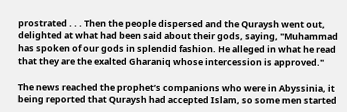prostrated . . . Then the people dispersed and the Quraysh went out, delighted at what had been said about their gods, saying, "Muhammad has spoken of our gods in splendid fashion. He alleged in what he read that they are the exalted Gharaniq whose intercession is approved."

The news reached the prophet’s companions who were in Abyssinia, it being reported that Quraysh had accepted Islam, so some men started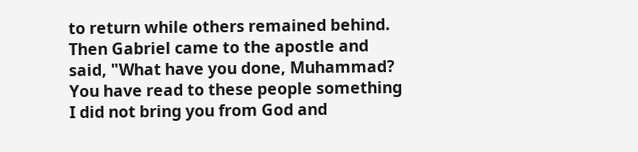to return while others remained behind. Then Gabriel came to the apostle and said, "What have you done, Muhammad? You have read to these people something I did not bring you from God and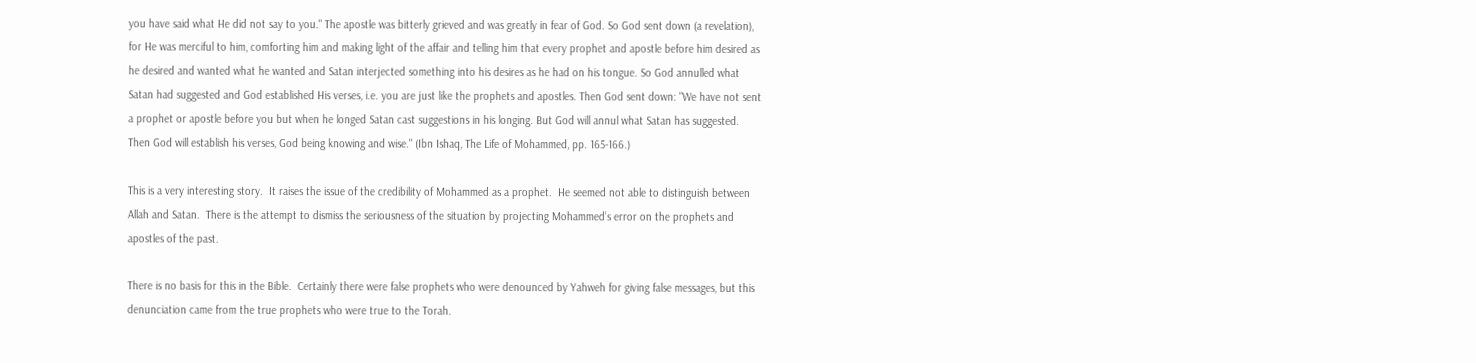you have said what He did not say to you." The apostle was bitterly grieved and was greatly in fear of God. So God sent down (a revelation), for He was merciful to him, comforting him and making light of the affair and telling him that every prophet and apostle before him desired as he desired and wanted what he wanted and Satan interjected something into his desires as he had on his tongue. So God annulled what Satan had suggested and God established His verses, i.e. you are just like the prophets and apostles. Then God sent down: "We have not sent a prophet or apostle before you but when he longed Satan cast suggestions in his longing. But God will annul what Satan has suggested. Then God will establish his verses, God being knowing and wise." (Ibn Ishaq, The Life of Mohammed, pp. 165-166.)

This is a very interesting story.  It raises the issue of the credibility of Mohammed as a prophet.  He seemed not able to distinguish between Allah and Satan.  There is the attempt to dismiss the seriousness of the situation by projecting Mohammed’s error on the prophets and apostles of the past.

There is no basis for this in the Bible.  Certainly there were false prophets who were denounced by Yahweh for giving false messages, but this denunciation came from the true prophets who were true to the Torah.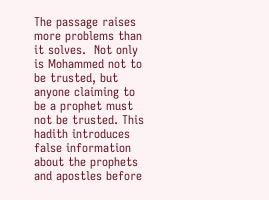The passage raises more problems than it solves.  Not only is Mohammed not to be trusted, but anyone claiming to be a prophet must not be trusted. This hadith introduces false information about the prophets and apostles before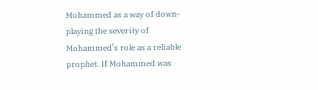Mohammed as a way of down-playing the severity of Mohammed’s role as a reliable prophet. If Mohammed was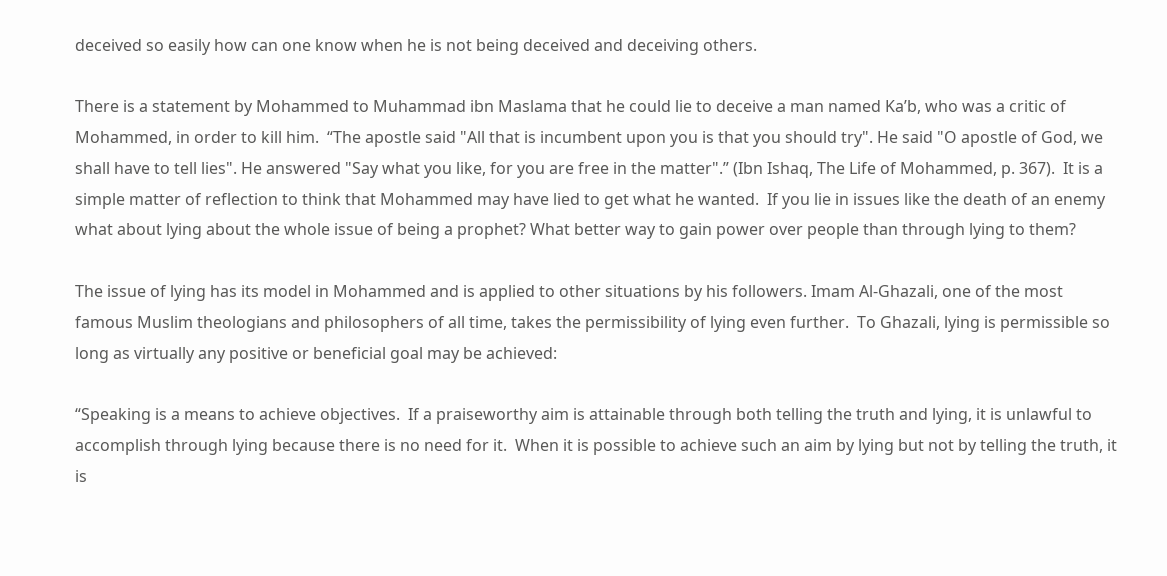deceived so easily how can one know when he is not being deceived and deceiving others.

There is a statement by Mohammed to Muhammad ibn Maslama that he could lie to deceive a man named Ka’b, who was a critic of Mohammed, in order to kill him.  “The apostle said "All that is incumbent upon you is that you should try". He said "O apostle of God, we shall have to tell lies". He answered "Say what you like, for you are free in the matter".” (Ibn Ishaq, The Life of Mohammed, p. 367).  It is a simple matter of reflection to think that Mohammed may have lied to get what he wanted.  If you lie in issues like the death of an enemy what about lying about the whole issue of being a prophet? What better way to gain power over people than through lying to them?

The issue of lying has its model in Mohammed and is applied to other situations by his followers. Imam Al-Ghazali, one of the most famous Muslim theologians and philosophers of all time, takes the permissibility of lying even further.  To Ghazali, lying is permissible so long as virtually any positive or beneficial goal may be achieved:

“Speaking is a means to achieve objectives.  If a praiseworthy aim is attainable through both telling the truth and lying, it is unlawful to accomplish through lying because there is no need for it.  When it is possible to achieve such an aim by lying but not by telling the truth, it is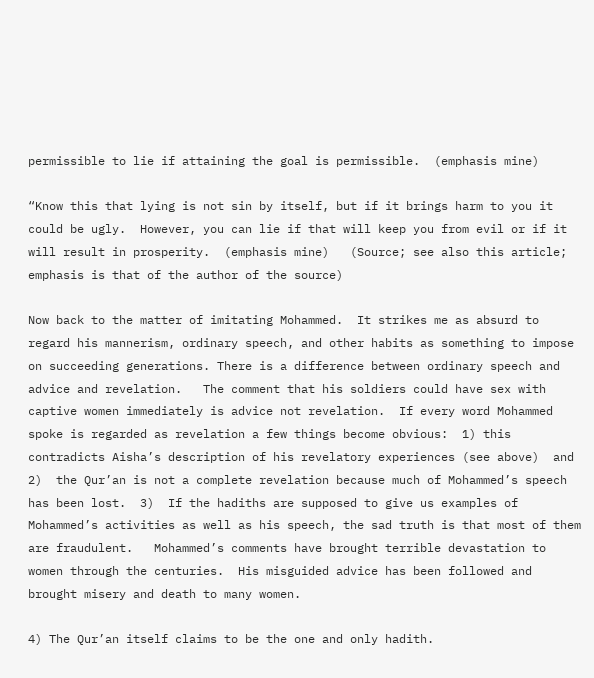permissible to lie if attaining the goal is permissible.  (emphasis mine)

“Know this that lying is not sin by itself, but if it brings harm to you it could be ugly.  However, you can lie if that will keep you from evil or if it will result in prosperity.  (emphasis mine)   (Source; see also this article; emphasis is that of the author of the source)

Now back to the matter of imitating Mohammed.  It strikes me as absurd to regard his mannerism, ordinary speech, and other habits as something to impose on succeeding generations. There is a difference between ordinary speech and advice and revelation.   The comment that his soldiers could have sex with captive women immediately is advice not revelation.  If every word Mohammed spoke is regarded as revelation a few things become obvious:  1) this contradicts Aisha’s description of his revelatory experiences (see above)  and  2)  the Qur’an is not a complete revelation because much of Mohammed’s speech has been lost.  3)  If the hadiths are supposed to give us examples of Mohammed’s activities as well as his speech, the sad truth is that most of them are fraudulent.   Mohammed’s comments have brought terrible devastation to women through the centuries.  His misguided advice has been followed and brought misery and death to many women.

4) The Qur’an itself claims to be the one and only hadith.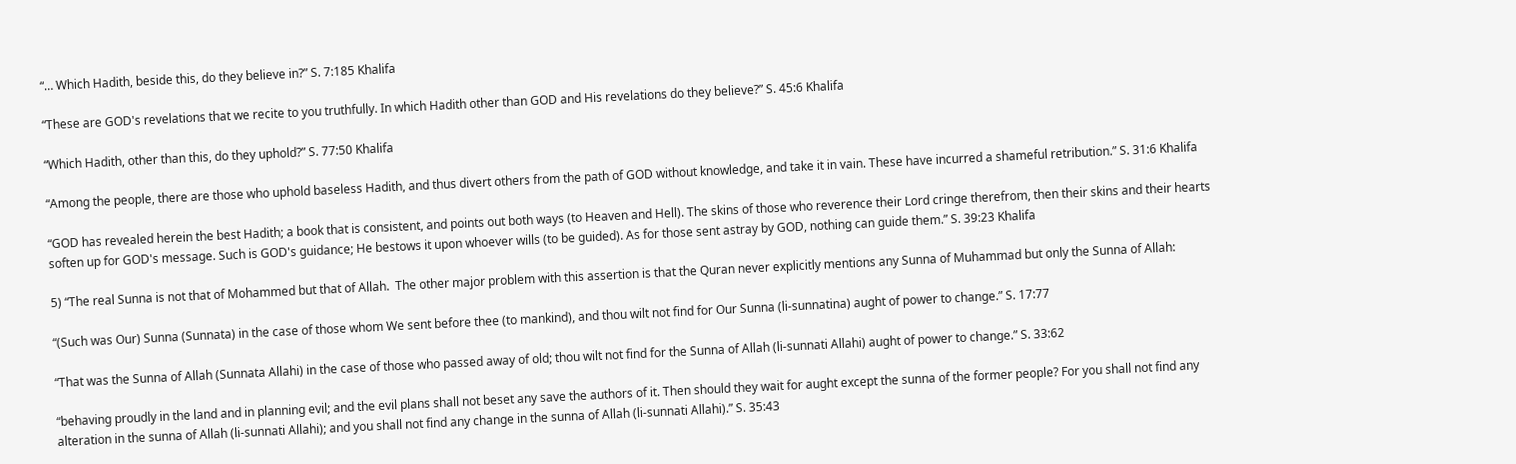“… Which Hadith, beside this, do they believe in?” S. 7:185 Khalifa

“These are GOD's revelations that we recite to you truthfully. In which Hadith other than GOD and His revelations do they believe?” S. 45:6 Khalifa

“Which Hadith, other than this, do they uphold?” S. 77:50 Khalifa

“Among the people, there are those who uphold baseless Hadith, and thus divert others from the path of GOD without knowledge, and take it in vain. These have incurred a shameful retribution.” S. 31:6 Khalifa

“GOD has revealed herein the best Hadith; a book that is consistent, and points out both ways (to Heaven and Hell). The skins of those who reverence their Lord cringe therefrom, then their skins and their hearts soften up for GOD's message. Such is GOD's guidance; He bestows it upon whoever wills (to be guided). As for those sent astray by GOD, nothing can guide them.” S. 39:23 Khalifa

5) “The real Sunna is not that of Mohammed but that of Allah.  The other major problem with this assertion is that the Quran never explicitly mentions any Sunna of Muhammad but only the Sunna of Allah:

“(Such was Our) Sunna (Sunnata) in the case of those whom We sent before thee (to mankind), and thou wilt not find for Our Sunna (li-sunnatina) aught of power to change.” S. 17:77

“That was the Sunna of Allah (Sunnata Allahi) in the case of those who passed away of old; thou wilt not find for the Sunna of Allah (li-sunnati Allahi) aught of power to change.” S. 33:62

“behaving proudly in the land and in planning evil; and the evil plans shall not beset any save the authors of it. Then should they wait for aught except the sunna of the former people? For you shall not find any alteration in the sunna of Allah (li-sunnati Allahi); and you shall not find any change in the sunna of Allah (li-sunnati Allahi).” S. 35:43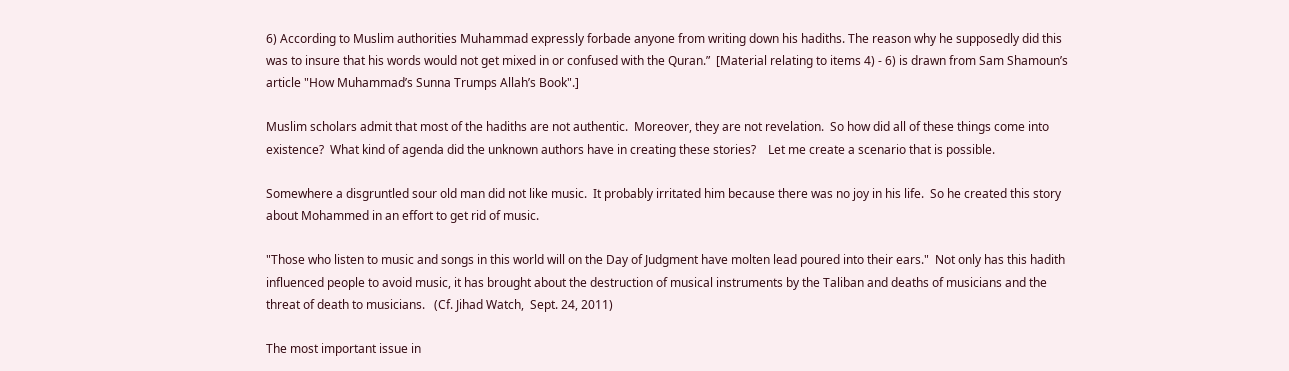6) According to Muslim authorities Muhammad expressly forbade anyone from writing down his hadiths. The reason why he supposedly did this was to insure that his words would not get mixed in or confused with the Quran.”  [Material relating to items 4) - 6) is drawn from Sam Shamoun’s  article "How Muhammad’s Sunna Trumps Allah’s Book".]

Muslim scholars admit that most of the hadiths are not authentic.  Moreover, they are not revelation.  So how did all of these things come into existence?  What kind of agenda did the unknown authors have in creating these stories?    Let me create a scenario that is possible.

Somewhere a disgruntled sour old man did not like music.  It probably irritated him because there was no joy in his life.  So he created this story about Mohammed in an effort to get rid of music.

"Those who listen to music and songs in this world will on the Day of Judgment have molten lead poured into their ears."  Not only has this hadith influenced people to avoid music, it has brought about the destruction of musical instruments by the Taliban and deaths of musicians and the threat of death to musicians.   (Cf. Jihad Watch,  Sept. 24, 2011)

The most important issue in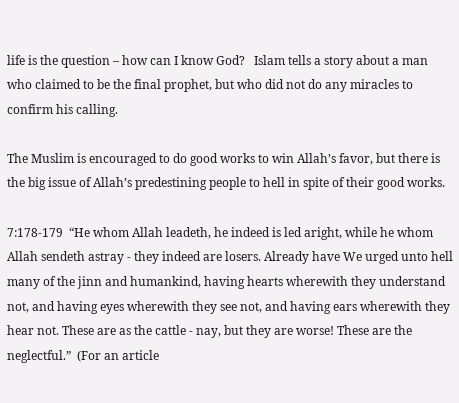life is the question – how can I know God?   Islam tells a story about a man who claimed to be the final prophet, but who did not do any miracles to confirm his calling.

The Muslim is encouraged to do good works to win Allah’s favor, but there is the big issue of Allah’s predestining people to hell in spite of their good works.

7:178-179  “He whom Allah leadeth, he indeed is led aright, while he whom Allah sendeth astray - they indeed are losers. Already have We urged unto hell many of the jinn and humankind, having hearts wherewith they understand not, and having eyes wherewith they see not, and having ears wherewith they hear not. These are as the cattle - nay, but they are worse! These are the neglectful.”  (For an article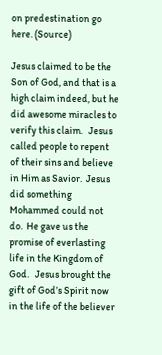on predestination go here. (Source)

Jesus claimed to be the Son of God, and that is a high claim indeed, but he did awesome miracles to verify this claim.   Jesus called people to repent of their sins and believe in Him as Savior.  Jesus did something Mohammed could not do.  He gave us the promise of everlasting life in the Kingdom of God.   Jesus brought the gift of God’s Spirit now in the life of the believer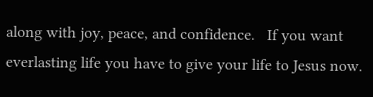along with joy, peace, and confidence.   If you want everlasting life you have to give your life to Jesus now.